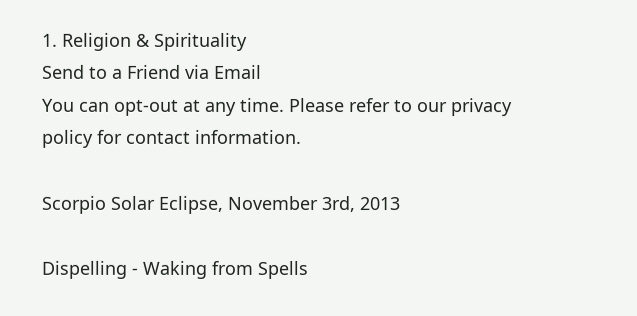1. Religion & Spirituality
Send to a Friend via Email
You can opt-out at any time. Please refer to our privacy policy for contact information.

Scorpio Solar Eclipse, November 3rd, 2013

Dispelling - Waking from Spells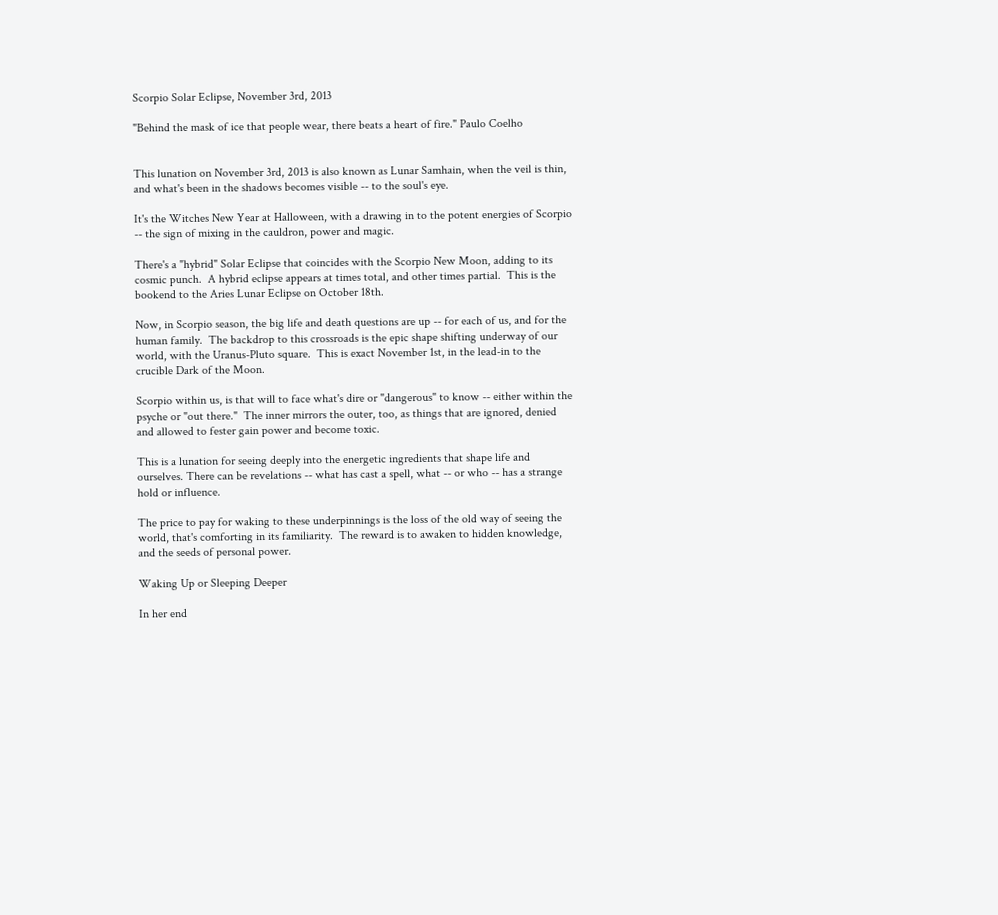Scorpio Solar Eclipse, November 3rd, 2013

"Behind the mask of ice that people wear, there beats a heart of fire." Paulo Coelho


This lunation on November 3rd, 2013 is also known as Lunar Samhain, when the veil is thin, and what's been in the shadows becomes visible -- to the soul's eye.

It's the Witches New Year at Halloween, with a drawing in to the potent energies of Scorpio -- the sign of mixing in the cauldron, power and magic.

There's a "hybrid" Solar Eclipse that coincides with the Scorpio New Moon, adding to its cosmic punch.  A hybrid eclipse appears at times total, and other times partial.  This is the bookend to the Aries Lunar Eclipse on October 18th.

Now, in Scorpio season, the big life and death questions are up -- for each of us, and for the human family.  The backdrop to this crossroads is the epic shape shifting underway of our world, with the Uranus-Pluto square.  This is exact November 1st, in the lead-in to the crucible Dark of the Moon.

Scorpio within us, is that will to face what's dire or "dangerous" to know -- either within the psyche or "out there."  The inner mirrors the outer, too, as things that are ignored, denied and allowed to fester gain power and become toxic.

This is a lunation for seeing deeply into the energetic ingredients that shape life and ourselves. There can be revelations -- what has cast a spell, what -- or who -- has a strange hold or influence.

The price to pay for waking to these underpinnings is the loss of the old way of seeing the world, that's comforting in its familiarity.  The reward is to awaken to hidden knowledge, and the seeds of personal power.

Waking Up or Sleeping Deeper

In her end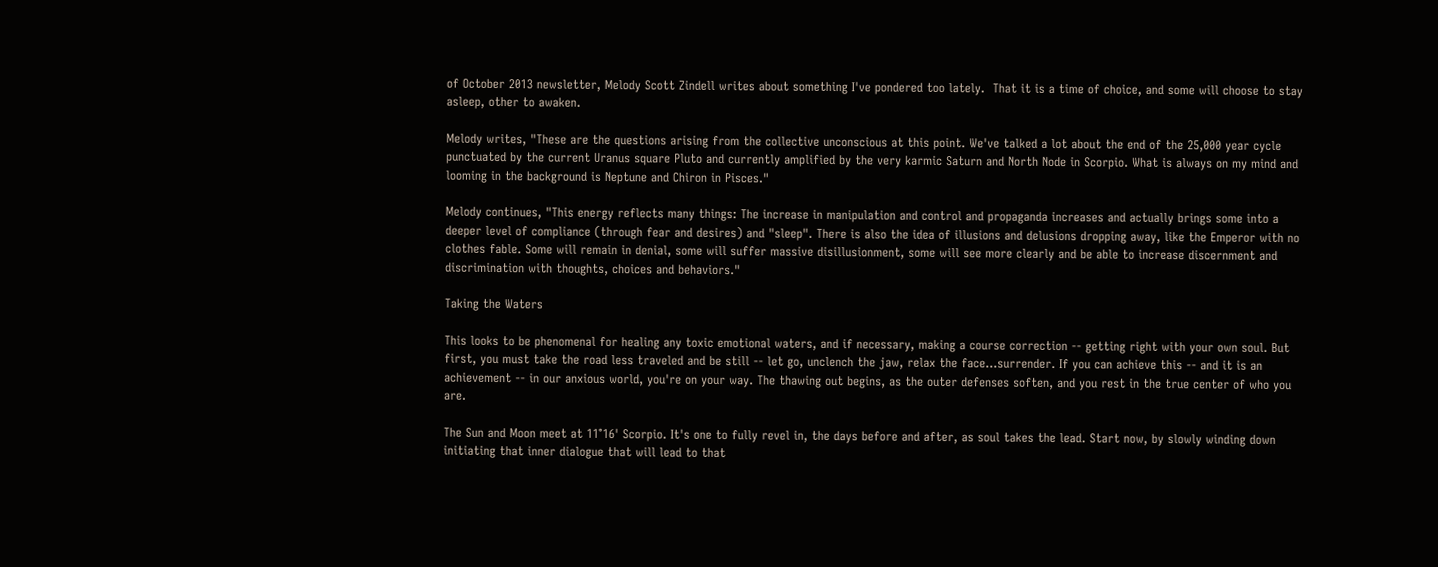of October 2013 newsletter, Melody Scott Zindell writes about something I've pondered too lately.  That it is a time of choice, and some will choose to stay asleep, other to awaken.

Melody writes, "These are the questions arising from the collective unconscious at this point. We've talked a lot about the end of the 25,000 year cycle punctuated by the current Uranus square Pluto and currently amplified by the very karmic Saturn and North Node in Scorpio. What is always on my mind and looming in the background is Neptune and Chiron in Pisces."

Melody continues, "This energy reflects many things: The increase in manipulation and control and propaganda increases and actually brings some into a deeper level of compliance (through fear and desires) and "sleep". There is also the idea of illusions and delusions dropping away, like the Emperor with no clothes fable. Some will remain in denial, some will suffer massive disillusionment, some will see more clearly and be able to increase discernment and discrimination with thoughts, choices and behaviors."

Taking the Waters

This looks to be phenomenal for healing any toxic emotional waters, and if necessary, making a course correction -- getting right with your own soul. But first, you must take the road less traveled and be still -- let go, unclench the jaw, relax the face...surrender. If you can achieve this -- and it is an achievement -- in our anxious world, you're on your way. The thawing out begins, as the outer defenses soften, and you rest in the true center of who you are.

The Sun and Moon meet at 11°16' Scorpio. It's one to fully revel in, the days before and after, as soul takes the lead. Start now, by slowly winding down initiating that inner dialogue that will lead to that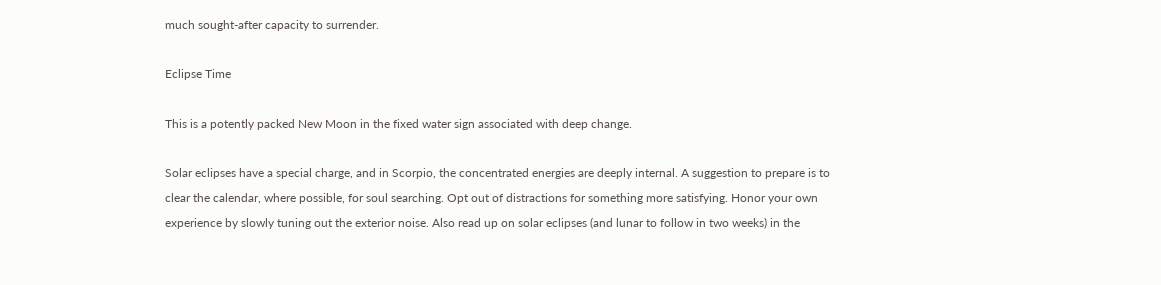much sought-after capacity to surrender.

Eclipse Time

This is a potently packed New Moon in the fixed water sign associated with deep change.

Solar eclipses have a special charge, and in Scorpio, the concentrated energies are deeply internal. A suggestion to prepare is to clear the calendar, where possible, for soul searching. Opt out of distractions for something more satisfying. Honor your own experience by slowly tuning out the exterior noise. Also read up on solar eclipses (and lunar to follow in two weeks) in the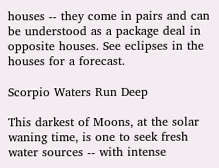houses -- they come in pairs and can be understood as a package deal in opposite houses. See eclipses in the houses for a forecast.

Scorpio Waters Run Deep

This darkest of Moons, at the solar waning time, is one to seek fresh water sources -- with intense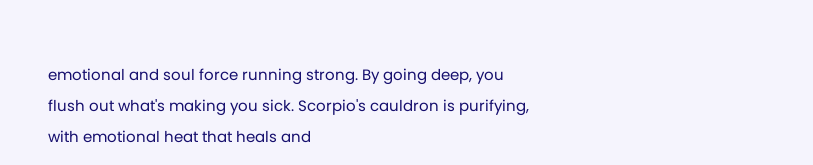emotional and soul force running strong. By going deep, you flush out what's making you sick. Scorpio's cauldron is purifying, with emotional heat that heals and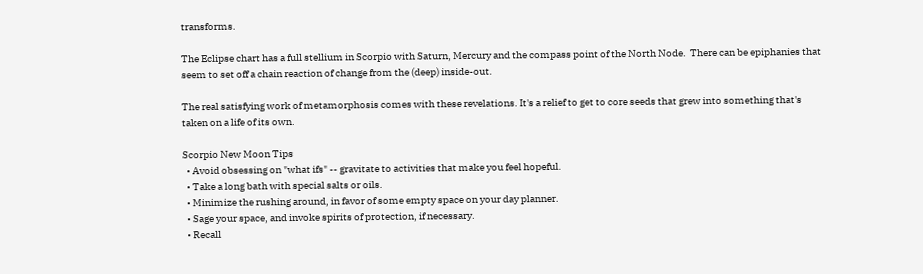transforms.

The Eclipse chart has a full stellium in Scorpio with Saturn, Mercury and the compass point of the North Node.  There can be epiphanies that seem to set off a chain reaction of change from the (deep) inside-out.

The real satisfying work of metamorphosis comes with these revelations. It's a relief to get to core seeds that grew into something that's taken on a life of its own.

Scorpio New Moon Tips
  • Avoid obsessing on "what ifs" -- gravitate to activities that make you feel hopeful.
  • Take a long bath with special salts or oils.
  • Minimize the rushing around, in favor of some empty space on your day planner.
  • Sage your space, and invoke spirits of protection, if necessary.
  • Recall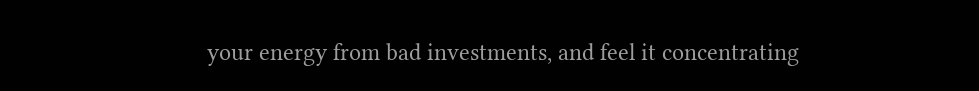your energy from bad investments, and feel it concentrating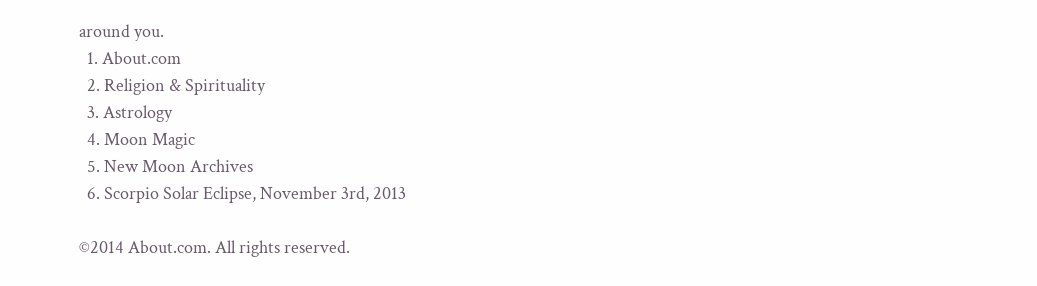around you.
  1. About.com
  2. Religion & Spirituality
  3. Astrology
  4. Moon Magic
  5. New Moon Archives
  6. Scorpio Solar Eclipse, November 3rd, 2013

©2014 About.com. All rights reserved.